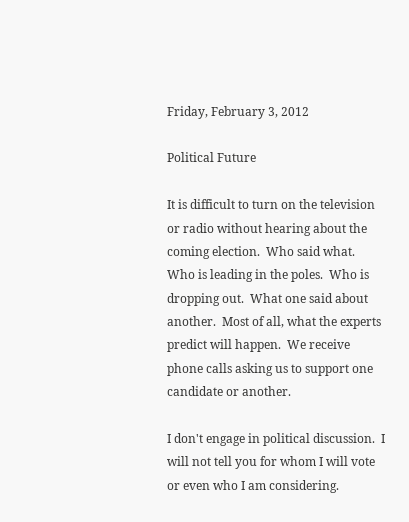Friday, February 3, 2012

Political Future

It is difficult to turn on the television or radio without hearing about the coming election.  Who said what.  Who is leading in the poles.  Who is dropping out.  What one said about another.  Most of all, what the experts predict will happen.  We receive phone calls asking us to support one candidate or another.

I don't engage in political discussion.  I will not tell you for whom I will vote or even who I am considering.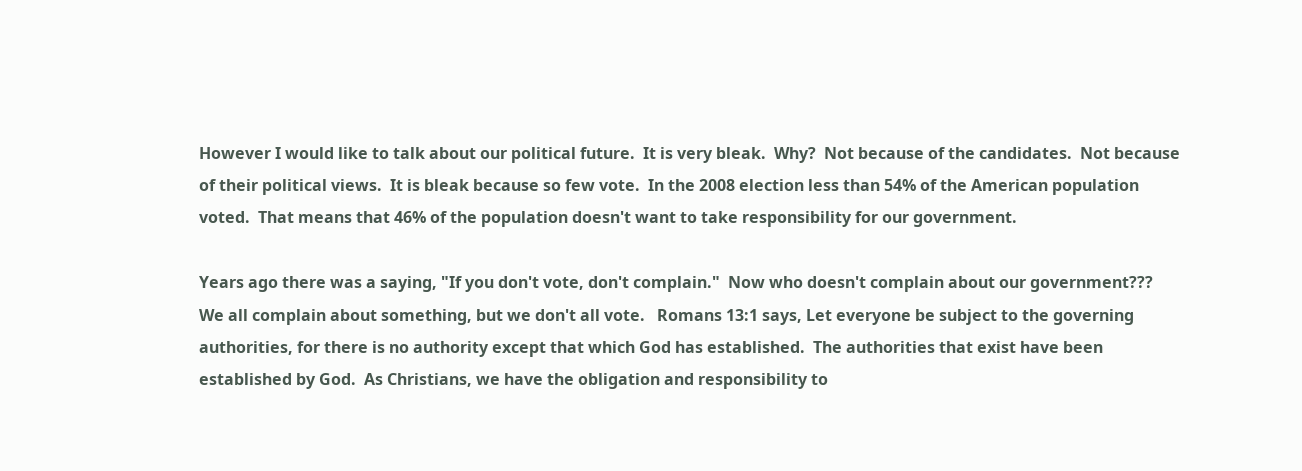However I would like to talk about our political future.  It is very bleak.  Why?  Not because of the candidates.  Not because of their political views.  It is bleak because so few vote.  In the 2008 election less than 54% of the American population voted.  That means that 46% of the population doesn't want to take responsibility for our government.

Years ago there was a saying, "If you don't vote, don't complain."  Now who doesn't complain about our government???  We all complain about something, but we don't all vote.   Romans 13:1 says, Let everyone be subject to the governing authorities, for there is no authority except that which God has established.  The authorities that exist have been established by God.  As Christians, we have the obligation and responsibility to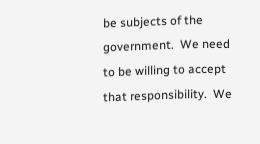be subjects of the government.  We need to be willing to accept that responsibility.  We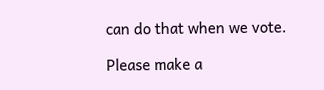can do that when we vote.

Please make a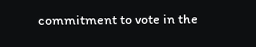commitment to vote in the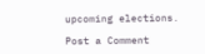upcoming elections.

Post a Comment